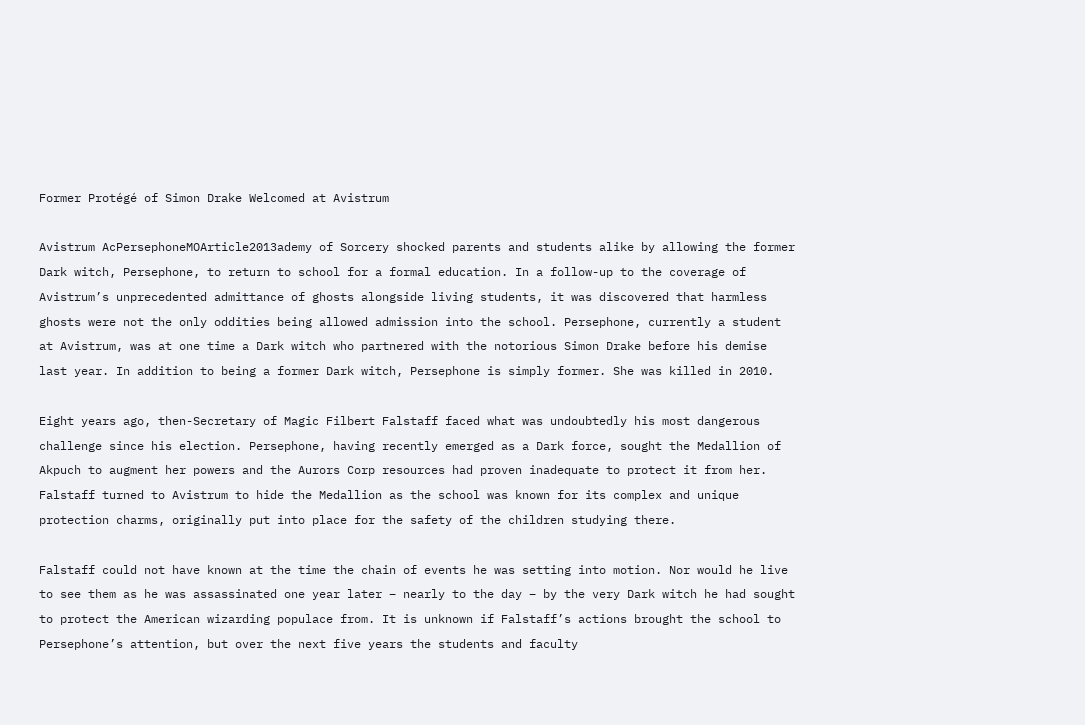Former Protégé of Simon Drake Welcomed at Avistrum

Avistrum AcPersephoneMOArticle2013ademy of Sorcery shocked parents and students alike by allowing the former Dark witch, Persephone, to return to school for a formal education. In a follow-up to the coverage of Avistrum’s unprecedented admittance of ghosts alongside living students, it was discovered that harmless ghosts were not the only oddities being allowed admission into the school. Persephone, currently a student at Avistrum, was at one time a Dark witch who partnered with the notorious Simon Drake before his demise last year. In addition to being a former Dark witch, Persephone is simply former. She was killed in 2010.

Eight years ago, then-Secretary of Magic Filbert Falstaff faced what was undoubtedly his most dangerous challenge since his election. Persephone, having recently emerged as a Dark force, sought the Medallion of Akpuch to augment her powers and the Aurors Corp resources had proven inadequate to protect it from her. Falstaff turned to Avistrum to hide the Medallion as the school was known for its complex and unique protection charms, originally put into place for the safety of the children studying there.

Falstaff could not have known at the time the chain of events he was setting into motion. Nor would he live to see them as he was assassinated one year later – nearly to the day – by the very Dark witch he had sought to protect the American wizarding populace from. It is unknown if Falstaff’s actions brought the school to Persephone’s attention, but over the next five years the students and faculty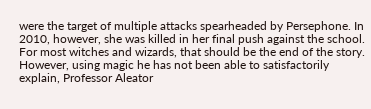were the target of multiple attacks spearheaded by Persephone. In 2010, however, she was killed in her final push against the school.
For most witches and wizards, that should be the end of the story. However, using magic he has not been able to satisfactorily explain, Professor Aleator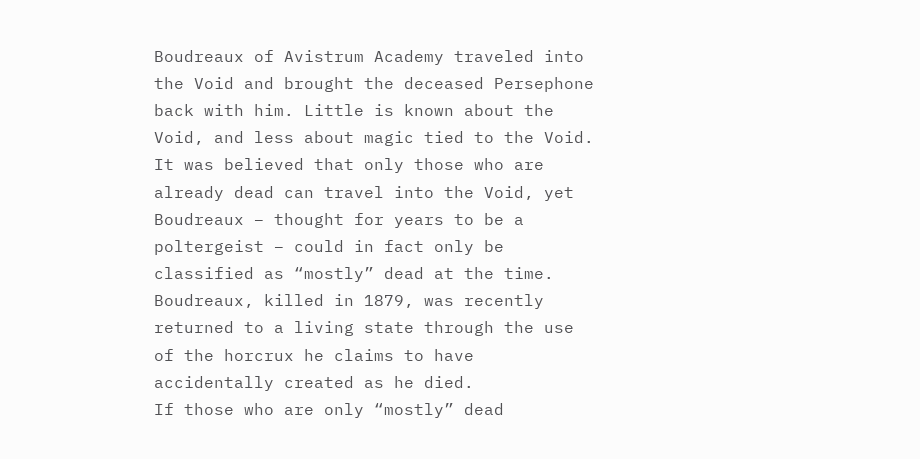Boudreaux of Avistrum Academy traveled into the Void and brought the deceased Persephone back with him. Little is known about the Void, and less about magic tied to the Void. It was believed that only those who are already dead can travel into the Void, yet Boudreaux – thought for years to be a poltergeist – could in fact only be classified as “mostly” dead at the time. Boudreaux, killed in 1879, was recently returned to a living state through the use of the horcrux he claims to have accidentally created as he died.
If those who are only “mostly” dead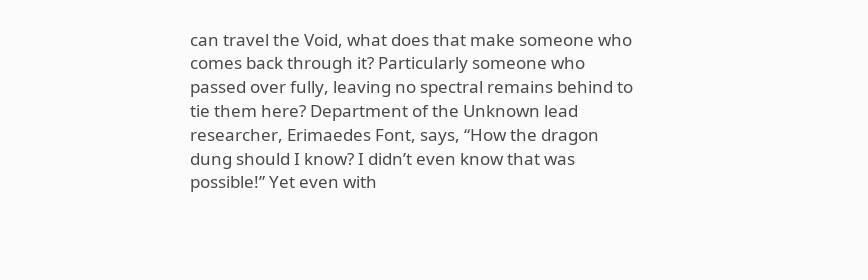can travel the Void, what does that make someone who comes back through it? Particularly someone who passed over fully, leaving no spectral remains behind to tie them here? Department of the Unknown lead researcher, Erimaedes Font, says, “How the dragon dung should I know? I didn’t even know that was possible!” Yet even with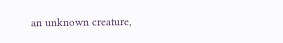an unknown creature,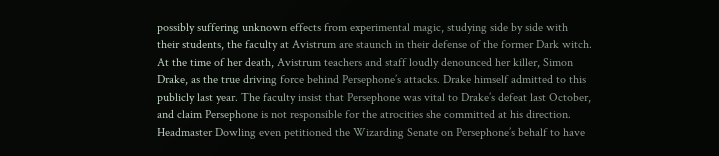possibly suffering unknown effects from experimental magic, studying side by side with their students, the faculty at Avistrum are staunch in their defense of the former Dark witch.
At the time of her death, Avistrum teachers and staff loudly denounced her killer, Simon Drake, as the true driving force behind Persephone’s attacks. Drake himself admitted to this publicly last year. The faculty insist that Persephone was vital to Drake’s defeat last October, and claim Persephone is not responsible for the atrocities she committed at his direction. Headmaster Dowling even petitioned the Wizarding Senate on Persephone’s behalf to have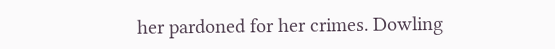her pardoned for her crimes. Dowling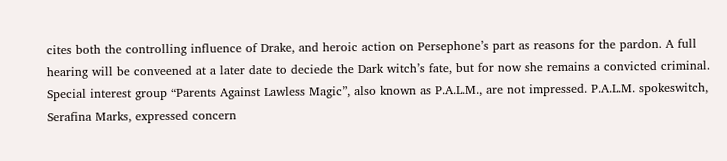cites both the controlling influence of Drake, and heroic action on Persephone’s part as reasons for the pardon. A full hearing will be conveened at a later date to deciede the Dark witch’s fate, but for now she remains a convicted criminal.
Special interest group “Parents Against Lawless Magic”, also known as P.A.L.M., are not impressed. P.A.L.M. spokeswitch, Serafina Marks, expressed concern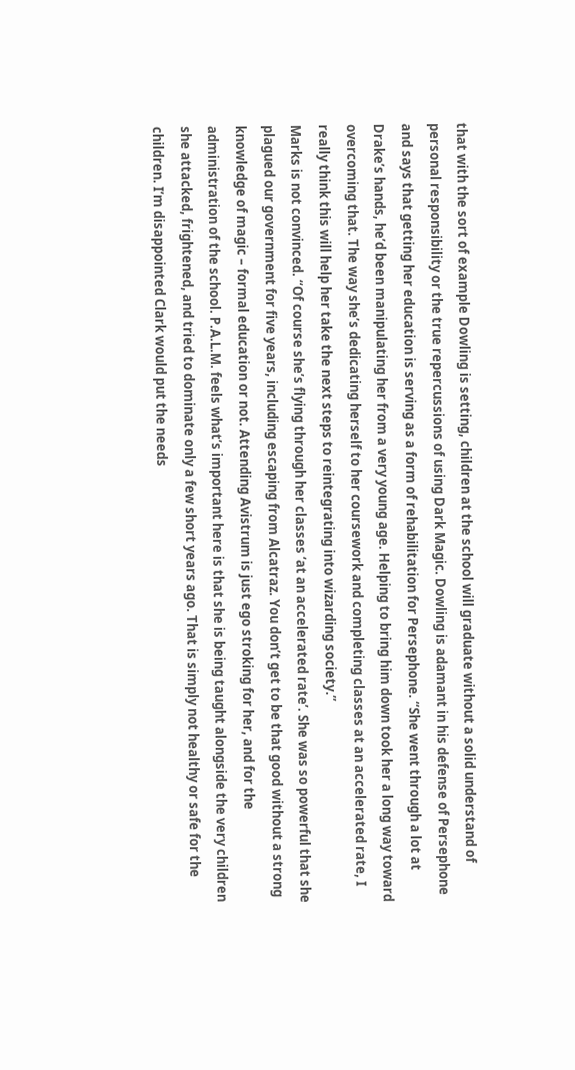that with the sort of example Dowling is setting, children at the school will graduate without a solid understand of personal responsibility or the true repercussions of using Dark Magic. Dowling is adamant in his defense of Persephone and says that getting her education is serving as a form of rehabilitation for Persephone. “She went through a lot at Drake’s hands, he’d been manipulating her from a very young age. Helping to bring him down took her a long way toward overcoming that. The way she’s dedicating herself to her coursework and completing classes at an accelerated rate, I really think this will help her take the next steps to reintegrating into wizarding society.”
Marks is not convinced. “Of course she’s flying through her classes ‘at an accelerated rate’. She was so powerful that she plagued our government for five years, including escaping from Alcatraz. You don’t get to be that good without a strong knowledge of magic – formal education or not. Attending Avistrum is just ego stroking for her, and for the administration of the school. P.A.L.M. feels what’s important here is that she is being taught alongside the very children she attacked, frightened, and tried to dominate only a few short years ago. That is simply not healthy or safe for the children. I’m disappointed Clark would put the needs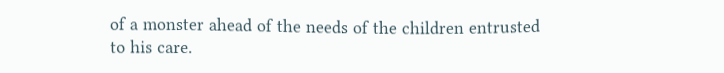of a monster ahead of the needs of the children entrusted to his care.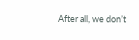After all, we don’t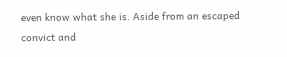even know what she is. Aside from an escaped convict and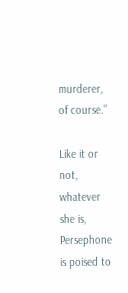murderer, of course.”

Like it or not, whatever she is, Persephone is poised to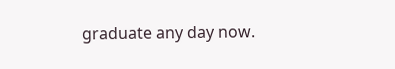graduate any day now.